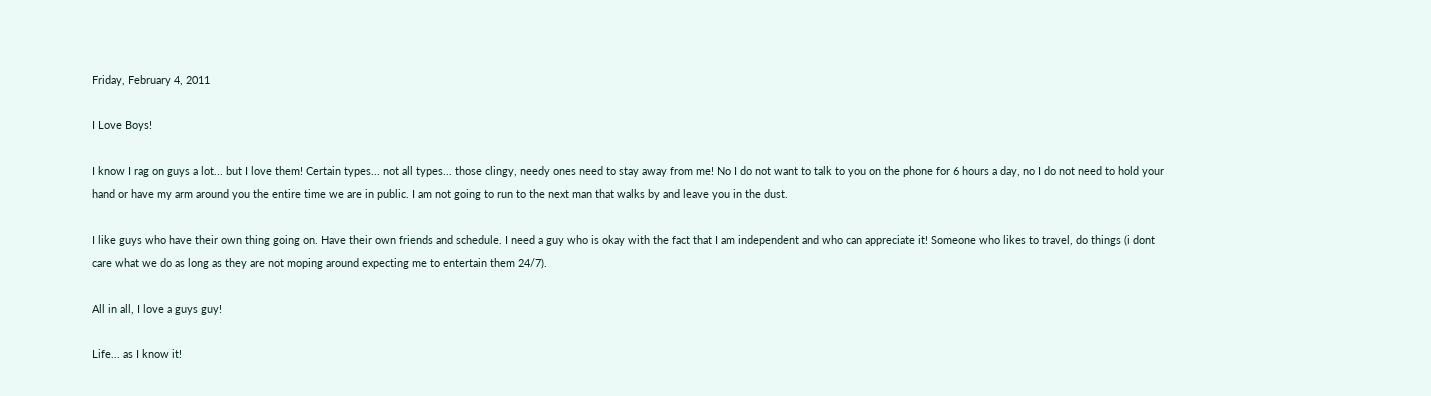Friday, February 4, 2011

I Love Boys!

I know I rag on guys a lot... but I love them! Certain types... not all types... those clingy, needy ones need to stay away from me! No I do not want to talk to you on the phone for 6 hours a day, no I do not need to hold your hand or have my arm around you the entire time we are in public. I am not going to run to the next man that walks by and leave you in the dust.

I like guys who have their own thing going on. Have their own friends and schedule. I need a guy who is okay with the fact that I am independent and who can appreciate it! Someone who likes to travel, do things (i dont care what we do as long as they are not moping around expecting me to entertain them 24/7).

All in all, I love a guys guy!

Life... as I know it!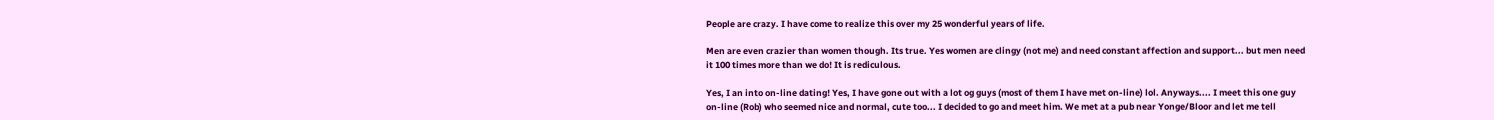People are crazy. I have come to realize this over my 25 wonderful years of life.

Men are even crazier than women though. Its true. Yes women are clingy (not me) and need constant affection and support... but men need it 100 times more than we do! It is rediculous.

Yes, I an into on-line dating! Yes, I have gone out with a lot og guys (most of them I have met on-line) lol. Anyways.... I meet this one guy on-line (Rob) who seemed nice and normal, cute too... I decided to go and meet him. We met at a pub near Yonge/Bloor and let me tell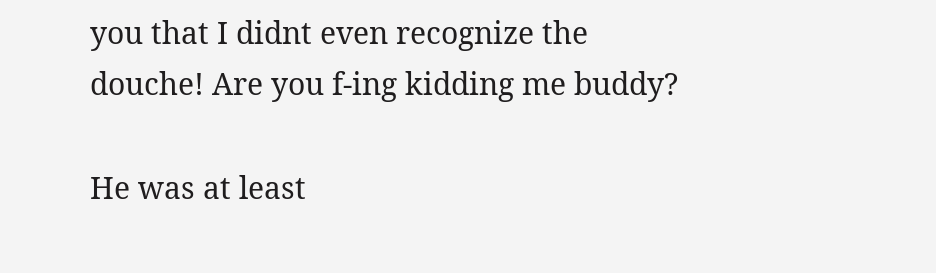you that I didnt even recognize the douche! Are you f-ing kidding me buddy?

He was at least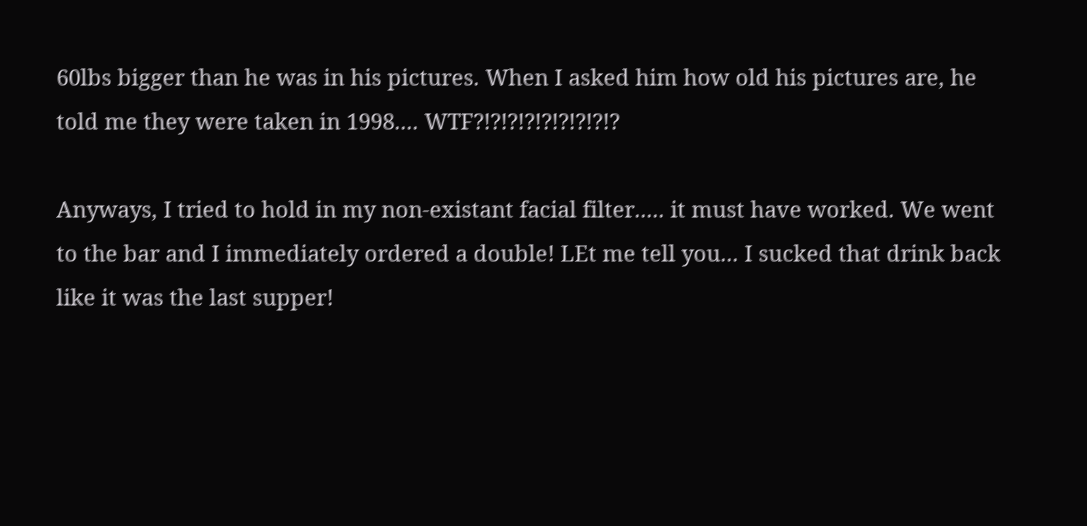60lbs bigger than he was in his pictures. When I asked him how old his pictures are, he told me they were taken in 1998.... WTF?!?!?!?!?!?!?!?!?

Anyways, I tried to hold in my non-existant facial filter..... it must have worked. We went to the bar and I immediately ordered a double! LEt me tell you... I sucked that drink back like it was the last supper!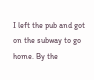I left the pub and got on the subway to go home. By the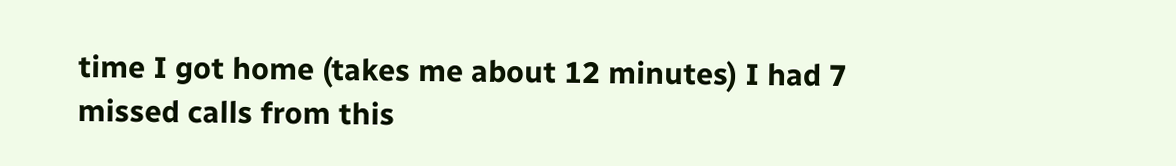time I got home (takes me about 12 minutes) I had 7 missed calls from this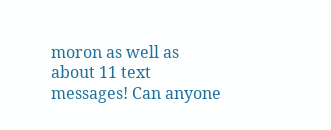moron as well as about 11 text messages! Can anyone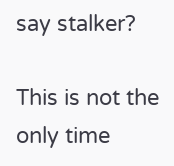say stalker?

This is not the only time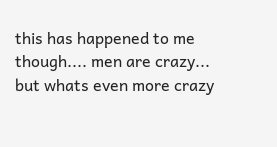this has happened to me though.... men are crazy... but whats even more crazy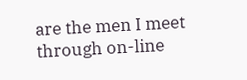are the men I meet through on-line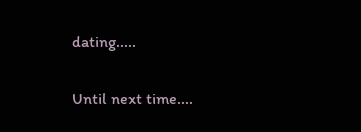dating.....

Until next time....